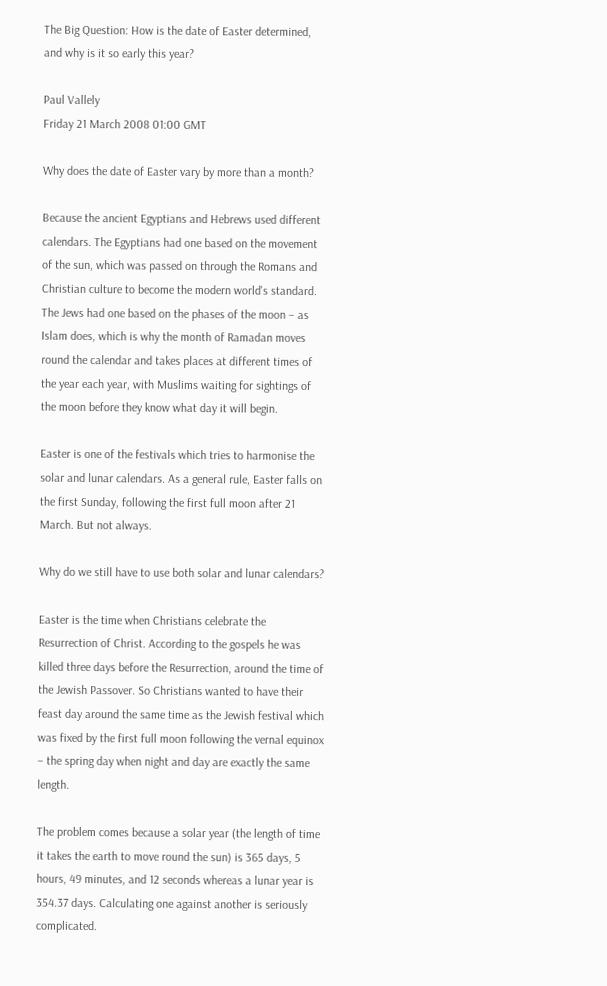The Big Question: How is the date of Easter determined, and why is it so early this year?

Paul Vallely
Friday 21 March 2008 01:00 GMT

Why does the date of Easter vary by more than a month?

Because the ancient Egyptians and Hebrews used different calendars. The Egyptians had one based on the movement of the sun, which was passed on through the Romans and Christian culture to become the modern world's standard. The Jews had one based on the phases of the moon – as Islam does, which is why the month of Ramadan moves round the calendar and takes places at different times of the year each year, with Muslims waiting for sightings of the moon before they know what day it will begin.

Easter is one of the festivals which tries to harmonise the solar and lunar calendars. As a general rule, Easter falls on the first Sunday, following the first full moon after 21 March. But not always.

Why do we still have to use both solar and lunar calendars?

Easter is the time when Christians celebrate the Resurrection of Christ. According to the gospels he was killed three days before the Resurrection, around the time of the Jewish Passover. So Christians wanted to have their feast day around the same time as the Jewish festival which was fixed by the first full moon following the vernal equinox – the spring day when night and day are exactly the same length.

The problem comes because a solar year (the length of time it takes the earth to move round the sun) is 365 days, 5 hours, 49 minutes, and 12 seconds whereas a lunar year is 354.37 days. Calculating one against another is seriously complicated.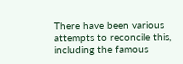There have been various attempts to reconcile this, including the famous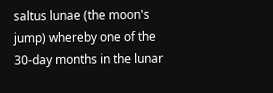saltus lunae (the moon's jump) whereby one of the 30-day months in the lunar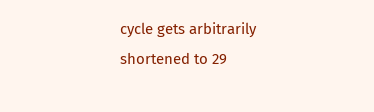cycle gets arbitrarily shortened to 29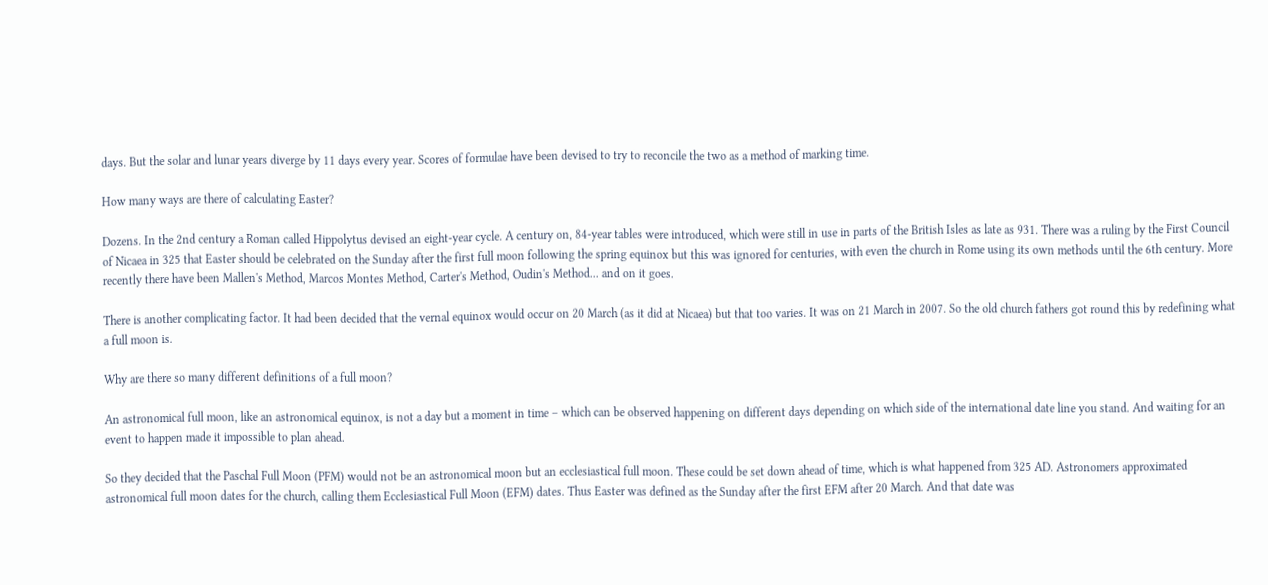days. But the solar and lunar years diverge by 11 days every year. Scores of formulae have been devised to try to reconcile the two as a method of marking time.

How many ways are there of calculating Easter?

Dozens. In the 2nd century a Roman called Hippolytus devised an eight-year cycle. A century on, 84-year tables were introduced, which were still in use in parts of the British Isles as late as 931. There was a ruling by the First Council of Nicaea in 325 that Easter should be celebrated on the Sunday after the first full moon following the spring equinox but this was ignored for centuries, with even the church in Rome using its own methods until the 6th century. More recently there have been Mallen's Method, Marcos Montes Method, Carter's Method, Oudin's Method... and on it goes.

There is another complicating factor. It had been decided that the vernal equinox would occur on 20 March (as it did at Nicaea) but that too varies. It was on 21 March in 2007. So the old church fathers got round this by redefining what a full moon is.

Why are there so many different definitions of a full moon?

An astronomical full moon, like an astronomical equinox, is not a day but a moment in time – which can be observed happening on different days depending on which side of the international date line you stand. And waiting for an event to happen made it impossible to plan ahead.

So they decided that the Paschal Full Moon (PFM) would not be an astronomical moon but an ecclesiastical full moon. These could be set down ahead of time, which is what happened from 325 AD. Astronomers approximated astronomical full moon dates for the church, calling them Ecclesiastical Full Moon (EFM) dates. Thus Easter was defined as the Sunday after the first EFM after 20 March. And that date was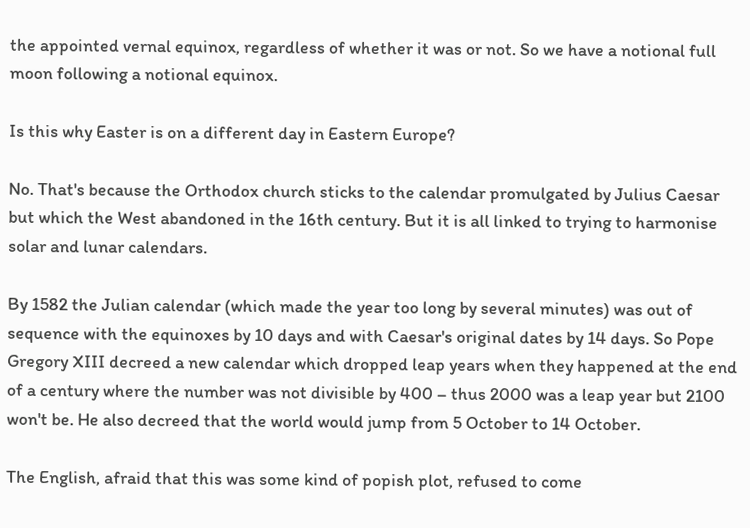the appointed vernal equinox, regardless of whether it was or not. So we have a notional full moon following a notional equinox.

Is this why Easter is on a different day in Eastern Europe?

No. That's because the Orthodox church sticks to the calendar promulgated by Julius Caesar but which the West abandoned in the 16th century. But it is all linked to trying to harmonise solar and lunar calendars.

By 1582 the Julian calendar (which made the year too long by several minutes) was out of sequence with the equinoxes by 10 days and with Caesar's original dates by 14 days. So Pope Gregory XIII decreed a new calendar which dropped leap years when they happened at the end of a century where the number was not divisible by 400 – thus 2000 was a leap year but 2100 won't be. He also decreed that the world would jump from 5 October to 14 October.

The English, afraid that this was some kind of popish plot, refused to come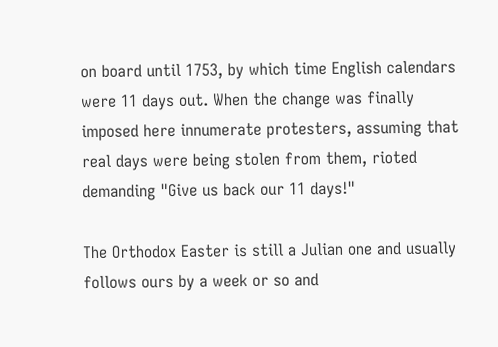on board until 1753, by which time English calendars were 11 days out. When the change was finally imposed here innumerate protesters, assuming that real days were being stolen from them, rioted demanding "Give us back our 11 days!"

The Orthodox Easter is still a Julian one and usually follows ours by a week or so and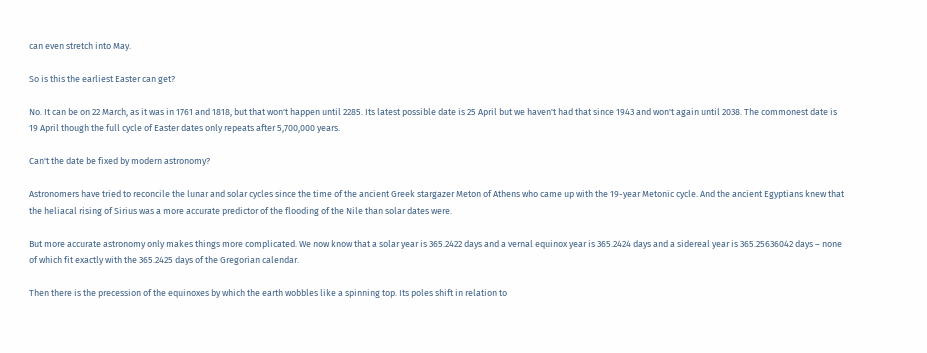can even stretch into May.

So is this the earliest Easter can get?

No. It can be on 22 March, as it was in 1761 and 1818, but that won't happen until 2285. Its latest possible date is 25 April but we haven't had that since 1943 and won't again until 2038. The commonest date is 19 April though the full cycle of Easter dates only repeats after 5,700,000 years.

Can't the date be fixed by modern astronomy?

Astronomers have tried to reconcile the lunar and solar cycles since the time of the ancient Greek stargazer Meton of Athens who came up with the 19-year Metonic cycle. And the ancient Egyptians knew that the heliacal rising of Sirius was a more accurate predictor of the flooding of the Nile than solar dates were.

But more accurate astronomy only makes things more complicated. We now know that a solar year is 365.2422 days and a vernal equinox year is 365.2424 days and a sidereal year is 365.25636042 days – none of which fit exactly with the 365.2425 days of the Gregorian calendar.

Then there is the precession of the equinoxes by which the earth wobbles like a spinning top. Its poles shift in relation to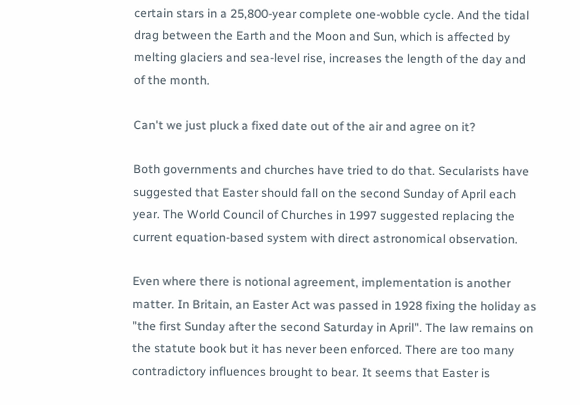certain stars in a 25,800-year complete one-wobble cycle. And the tidal drag between the Earth and the Moon and Sun, which is affected by melting glaciers and sea-level rise, increases the length of the day and of the month.

Can't we just pluck a fixed date out of the air and agree on it?

Both governments and churches have tried to do that. Secularists have suggested that Easter should fall on the second Sunday of April each year. The World Council of Churches in 1997 suggested replacing the current equation-based system with direct astronomical observation.

Even where there is notional agreement, implementation is another matter. In Britain, an Easter Act was passed in 1928 fixing the holiday as "the first Sunday after the second Saturday in April". The law remains on the statute book but it has never been enforced. There are too many contradictory influences brought to bear. It seems that Easter is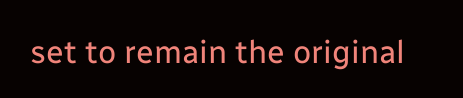set to remain the original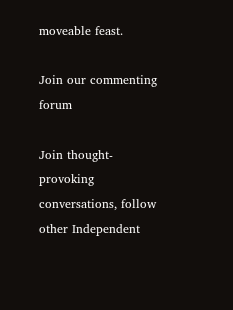moveable feast.

Join our commenting forum

Join thought-provoking conversations, follow other Independent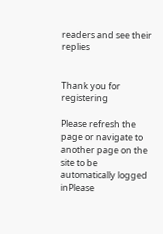readers and see their replies


Thank you for registering

Please refresh the page or navigate to another page on the site to be automatically logged inPlease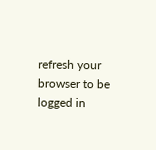refresh your browser to be logged in